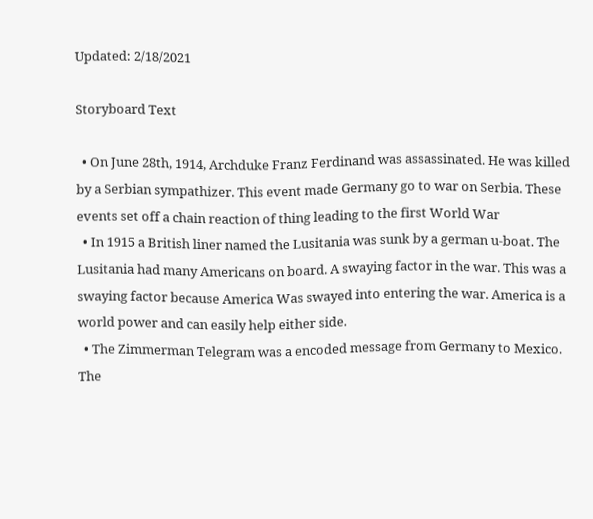Updated: 2/18/2021

Storyboard Text

  • On June 28th, 1914, Archduke Franz Ferdinand was assassinated. He was killed by a Serbian sympathizer. This event made Germany go to war on Serbia. These events set off a chain reaction of thing leading to the first World War
  • In 1915 a British liner named the Lusitania was sunk by a german u-boat. The Lusitania had many Americans on board. A swaying factor in the war. This was a swaying factor because America Was swayed into entering the war. America is a world power and can easily help either side.
  • The Zimmerman Telegram was a encoded message from Germany to Mexico. The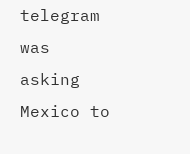telegram was asking Mexico to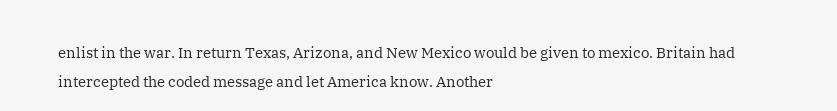enlist in the war. In return Texas, Arizona, and New Mexico would be given to mexico. Britain had intercepted the coded message and let America know. Another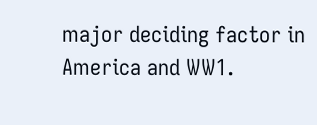major deciding factor in America and WW1.